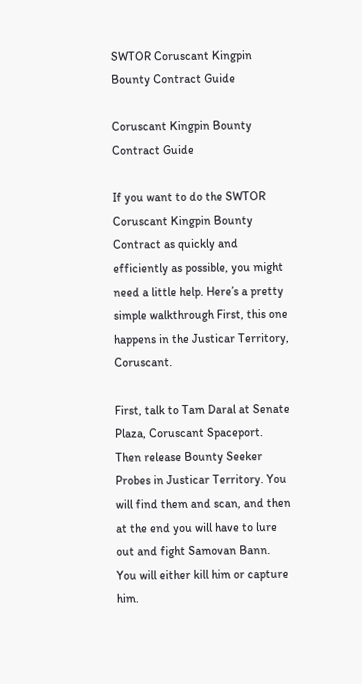SWTOR Coruscant Kingpin Bounty Contract Guide

Coruscant Kingpin Bounty Contract Guide

If you want to do the SWTOR Coruscant Kingpin Bounty Contract as quickly and efficiently as possible, you might need a little help. Here’s a pretty simple walkthrough First, this one happens in the Justicar Territory, Coruscant.

First, talk to Tam Daral at Senate Plaza, Coruscant Spaceport. Then release Bounty Seeker Probes in Justicar Territory. You will find them and scan, and then at the end you will have to lure out and fight Samovan Bann. You will either kill him or capture him.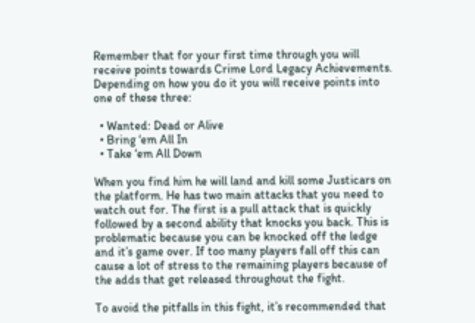Remember that for your first time through you will receive points towards Crime Lord Legacy Achievements. Depending on how you do it you will receive points into one of these three:

  • Wanted: Dead or Alive
  • Bring ‘em All In
  • Take ‘em All Down

When you find him he will land and kill some Justicars on the platform. He has two main attacks that you need to watch out for. The first is a pull attack that is quickly followed by a second ability that knocks you back. This is problematic because you can be knocked off the ledge and it’s game over. If too many players fall off this can cause a lot of stress to the remaining players because of the adds that get released throughout the fight.

To avoid the pitfalls in this fight, it’s recommended that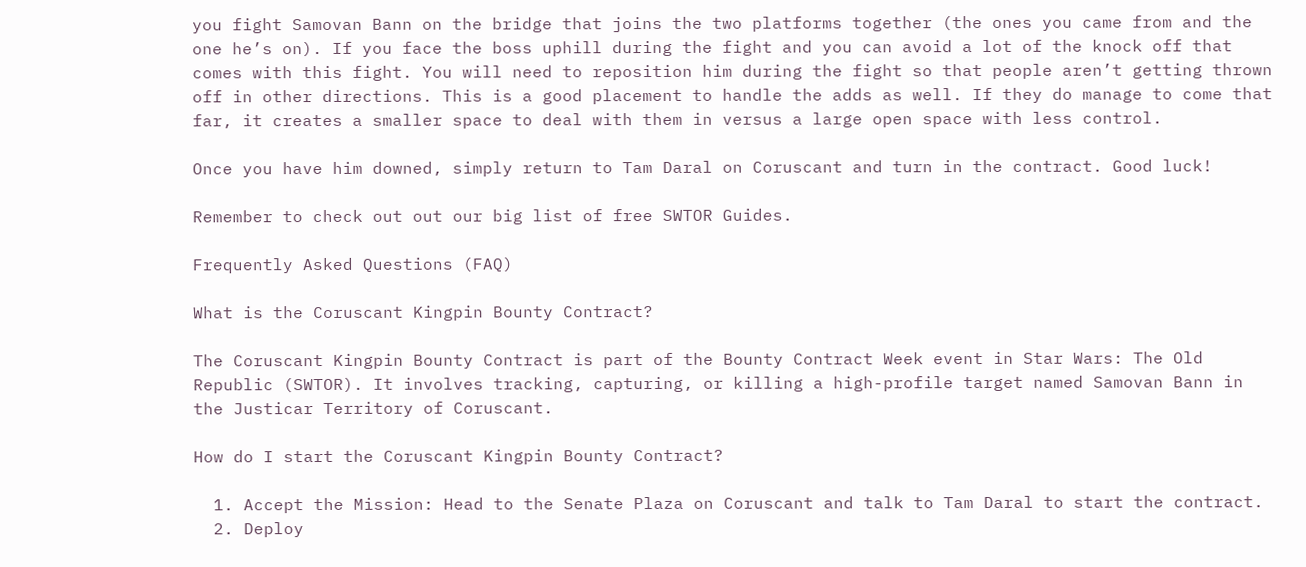you fight Samovan Bann on the bridge that joins the two platforms together (the ones you came from and the one he’s on). If you face the boss uphill during the fight and you can avoid a lot of the knock off that comes with this fight. You will need to reposition him during the fight so that people aren’t getting thrown off in other directions. This is a good placement to handle the adds as well. If they do manage to come that far, it creates a smaller space to deal with them in versus a large open space with less control.

Once you have him downed, simply return to Tam Daral on Coruscant and turn in the contract. Good luck!

Remember to check out out our big list of free SWTOR Guides.

Frequently Asked Questions (FAQ)

What is the Coruscant Kingpin Bounty Contract?

The Coruscant Kingpin Bounty Contract is part of the Bounty Contract Week event in Star Wars: The Old Republic (SWTOR). It involves tracking, capturing, or killing a high-profile target named Samovan Bann in the Justicar Territory of Coruscant.

How do I start the Coruscant Kingpin Bounty Contract?

  1. Accept the Mission: Head to the Senate Plaza on Coruscant and talk to Tam Daral to start the contract.
  2. Deploy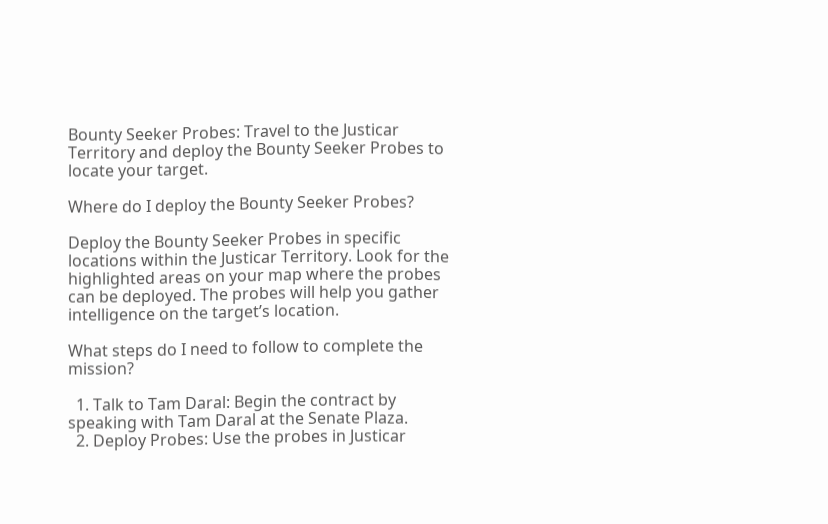Bounty Seeker Probes: Travel to the Justicar Territory and deploy the Bounty Seeker Probes to locate your target.

Where do I deploy the Bounty Seeker Probes?

Deploy the Bounty Seeker Probes in specific locations within the Justicar Territory. Look for the highlighted areas on your map where the probes can be deployed. The probes will help you gather intelligence on the target’s location.

What steps do I need to follow to complete the mission?

  1. Talk to Tam Daral: Begin the contract by speaking with Tam Daral at the Senate Plaza.
  2. Deploy Probes: Use the probes in Justicar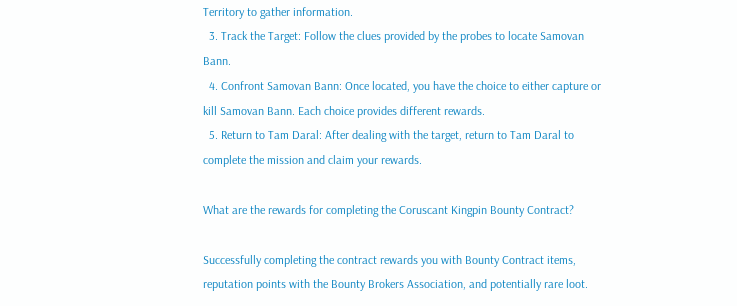Territory to gather information.
  3. Track the Target: Follow the clues provided by the probes to locate Samovan Bann.
  4. Confront Samovan Bann: Once located, you have the choice to either capture or kill Samovan Bann. Each choice provides different rewards.
  5. Return to Tam Daral: After dealing with the target, return to Tam Daral to complete the mission and claim your rewards.

What are the rewards for completing the Coruscant Kingpin Bounty Contract?

Successfully completing the contract rewards you with Bounty Contract items, reputation points with the Bounty Brokers Association, and potentially rare loot.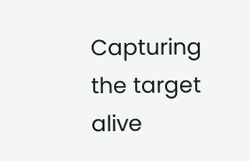Capturing the target alive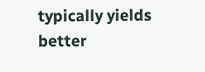typically yields better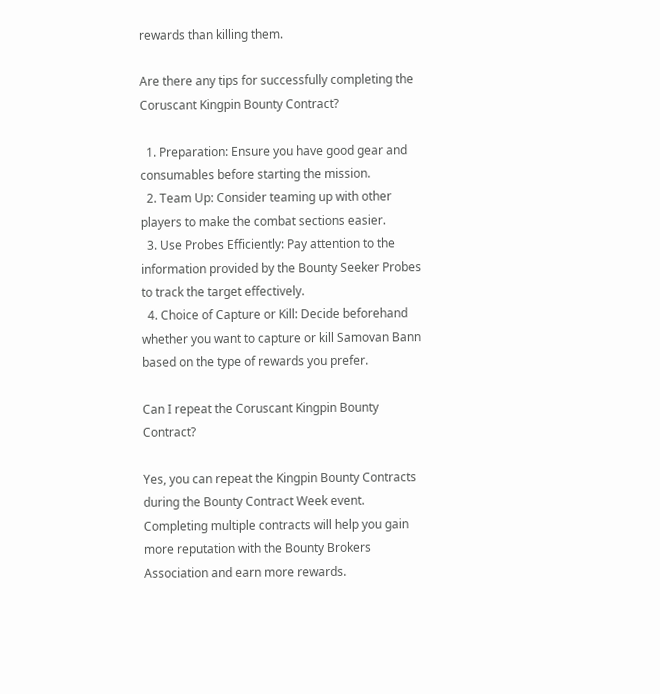rewards than killing them.

Are there any tips for successfully completing the Coruscant Kingpin Bounty Contract?

  1. Preparation: Ensure you have good gear and consumables before starting the mission.
  2. Team Up: Consider teaming up with other players to make the combat sections easier.
  3. Use Probes Efficiently: Pay attention to the information provided by the Bounty Seeker Probes to track the target effectively.
  4. Choice of Capture or Kill: Decide beforehand whether you want to capture or kill Samovan Bann based on the type of rewards you prefer.

Can I repeat the Coruscant Kingpin Bounty Contract?

Yes, you can repeat the Kingpin Bounty Contracts during the Bounty Contract Week event. Completing multiple contracts will help you gain more reputation with the Bounty Brokers Association and earn more rewards.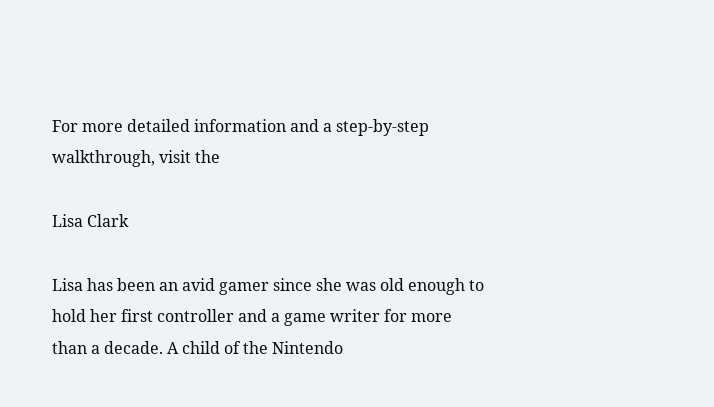For more detailed information and a step-by-step walkthrough, visit the

Lisa Clark

Lisa has been an avid gamer since she was old enough to hold her first controller and a game writer for more than a decade. A child of the Nintendo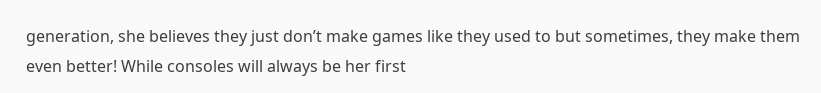generation, she believes they just don’t make games like they used to but sometimes, they make them even better! While consoles will always be her first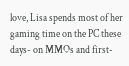love, Lisa spends most of her gaming time on the PC these days- on MMOs and first-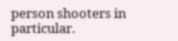person shooters in particular.